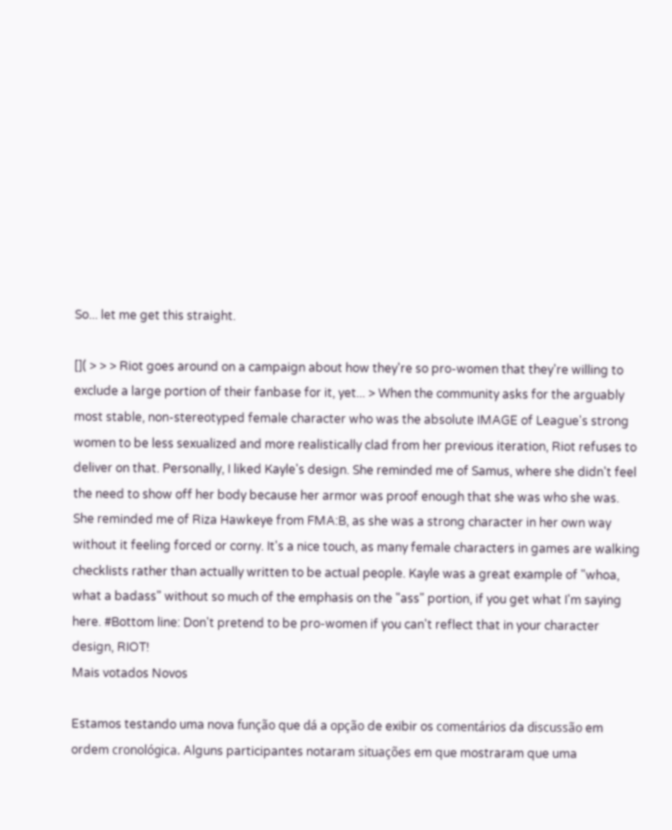So... let me get this straight.

[]( > > > Riot goes around on a campaign about how they're so pro-women that they're willing to exclude a large portion of their fanbase for it, yet... > When the community asks for the arguably most stable, non-stereotyped female character who was the absolute IMAGE of League's strong women to be less sexualized and more realistically clad from her previous iteration, Riot refuses to deliver on that. Personally, I liked Kayle's design. She reminded me of Samus, where she didn't feel the need to show off her body because her armor was proof enough that she was who she was. She reminded me of Riza Hawkeye from FMA:B, as she was a strong character in her own way without it feeling forced or corny. It's a nice touch, as many female characters in games are walking checklists rather than actually written to be actual people. Kayle was a great example of "whoa, what a badass" without so much of the emphasis on the "ass" portion, if you get what I'm saying here. #Bottom line: Don't pretend to be pro-women if you can't reflect that in your character design, RIOT!
Mais votados Novos

Estamos testando uma nova função que dá a opção de exibir os comentários da discussão em ordem cronológica. Alguns participantes notaram situações em que mostraram que uma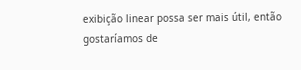exibição linear possa ser mais útil, então gostaríamos de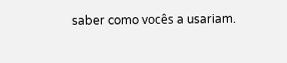saber como vocês a usariam.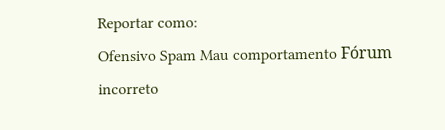Reportar como:
Ofensivo Spam Mau comportamento Fórum incorreto